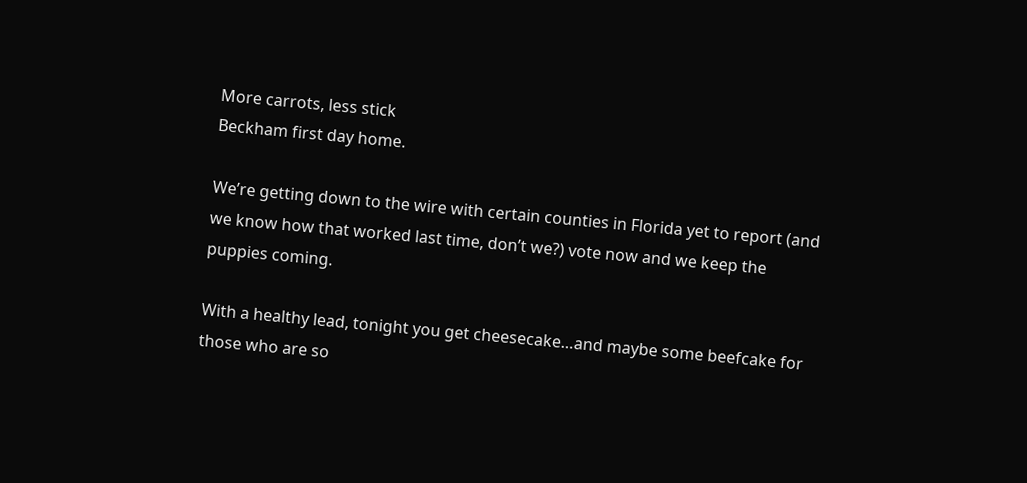More carrots, less stick
Beckham first day home.

We’re getting down to the wire with certain counties in Florida yet to report (and we know how that worked last time, don’t we?) vote now and we keep the puppies coming.

With a healthy lead, tonight you get cheesecake…and maybe some beefcake for those who are so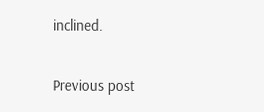inclined.

Previous post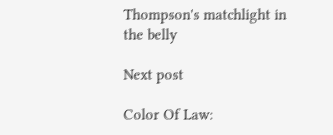Thompson's matchlight in the belly

Next post

Color Of Law: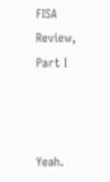FISA Review, Part I



Yeah.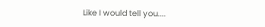Like I would tell you....